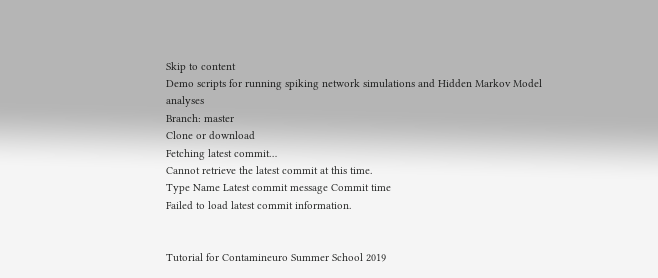Skip to content
Demo scripts for running spiking network simulations and Hidden Markov Model analyses
Branch: master
Clone or download
Fetching latest commit…
Cannot retrieve the latest commit at this time.
Type Name Latest commit message Commit time
Failed to load latest commit information.


Tutorial for Contamineuro Summer School 2019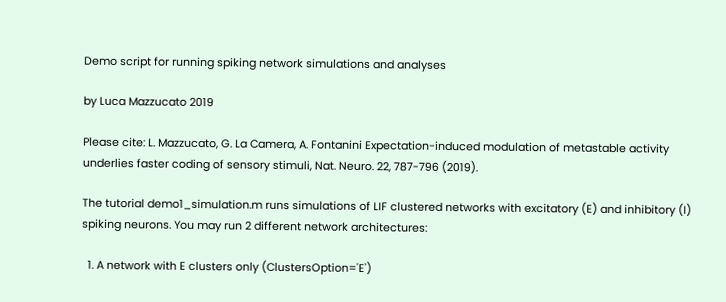Demo script for running spiking network simulations and analyses

by Luca Mazzucato 2019

Please cite: L. Mazzucato, G. La Camera, A. Fontanini Expectation-induced modulation of metastable activity underlies faster coding of sensory stimuli, Nat. Neuro. 22, 787-796 (2019).

The tutorial demo1_simulation.m runs simulations of LIF clustered networks with excitatory (E) and inhibitory (I) spiking neurons. You may run 2 different network architectures:

  1. A network with E clusters only (ClustersOption='E')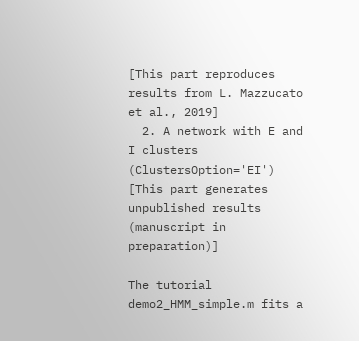[This part reproduces results from L. Mazzucato et al., 2019]
  2. A network with E and I clusters (ClustersOption='EI') [This part generates unpublished results (manuscript in preparation)]

The tutorial demo2_HMM_simple.m fits a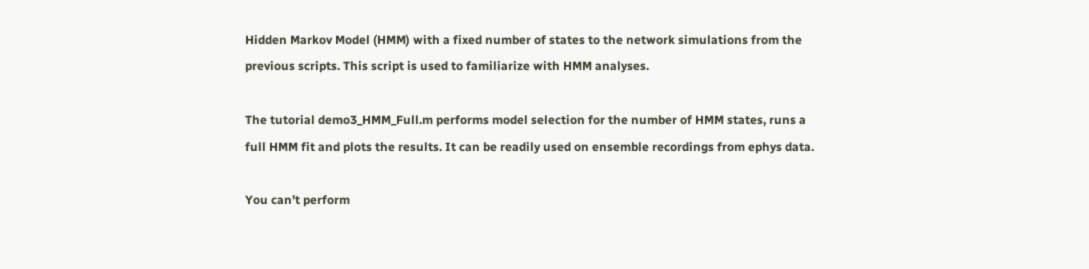Hidden Markov Model (HMM) with a fixed number of states to the network simulations from the previous scripts. This script is used to familiarize with HMM analyses.

The tutorial demo3_HMM_Full.m performs model selection for the number of HMM states, runs a full HMM fit and plots the results. It can be readily used on ensemble recordings from ephys data.

You can’t perform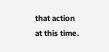that action at this time.